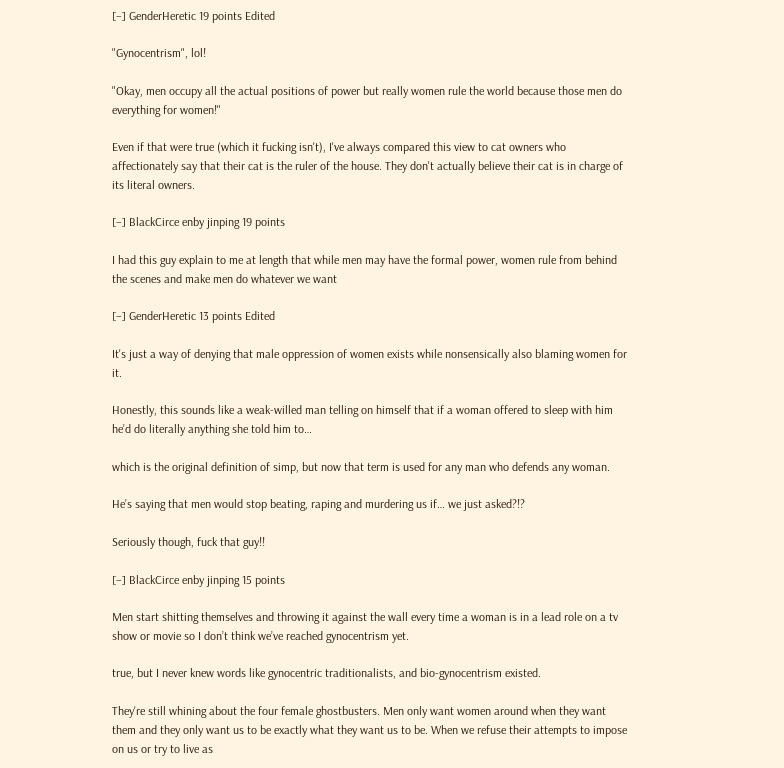[–] GenderHeretic 19 points Edited

"Gynocentrism", lol!

"Okay, men occupy all the actual positions of power but really women rule the world because those men do everything for women!"

Even if that were true (which it fucking isn't), I've always compared this view to cat owners who affectionately say that their cat is the ruler of the house. They don't actually believe their cat is in charge of its literal owners.

[–] BlackCirce enby jinping 19 points

I had this guy explain to me at length that while men may have the formal power, women rule from behind the scenes and make men do whatever we want

[–] GenderHeretic 13 points Edited

It's just a way of denying that male oppression of women exists while nonsensically also blaming women for it.

Honestly, this sounds like a weak-willed man telling on himself that if a woman offered to sleep with him he’d do literally anything she told him to…

which is the original definition of simp, but now that term is used for any man who defends any woman.

He’s saying that men would stop beating, raping and murdering us if… we just asked?!?

Seriously though, fuck that guy!!

[–] BlackCirce enby jinping 15 points

Men start shitting themselves and throwing it against the wall every time a woman is in a lead role on a tv show or movie so I don’t think we’ve reached gynocentrism yet.

true, but I never knew words like gynocentric traditionalists, and bio-gynocentrism existed.

They're still whining about the four female ghostbusters. Men only want women around when they want them and they only want us to be exactly what they want us to be. When we refuse their attempts to impose on us or try to live as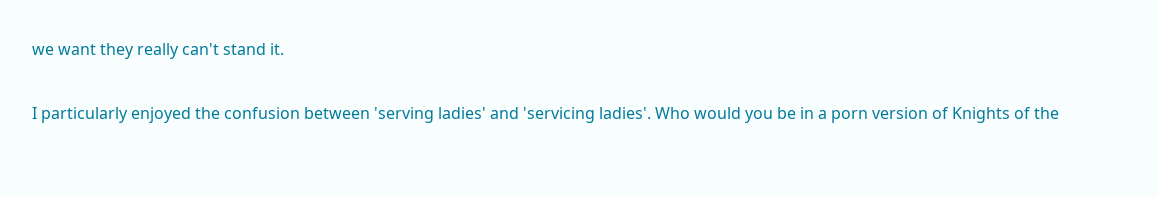we want they really can't stand it.

I particularly enjoyed the confusion between 'serving ladies' and 'servicing ladies'. Who would you be in a porn version of Knights of the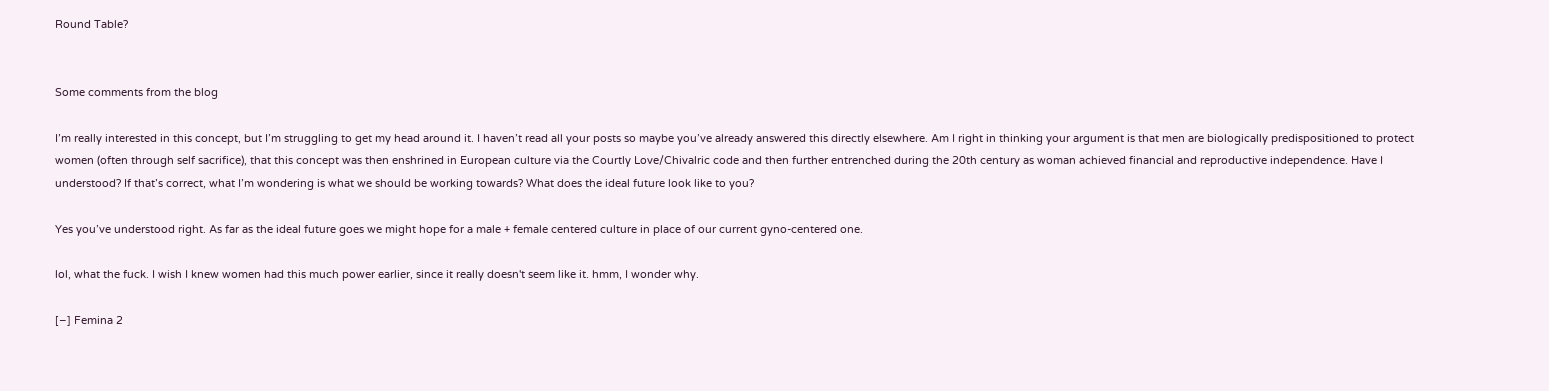Round Table?


Some comments from the blog

I’m really interested in this concept, but I’m struggling to get my head around it. I haven’t read all your posts so maybe you’ve already answered this directly elsewhere. Am I right in thinking your argument is that men are biologically predispositioned to protect women (often through self sacrifice), that this concept was then enshrined in European culture via the Courtly Love/Chivalric code and then further entrenched during the 20th century as woman achieved financial and reproductive independence. Have I understood? If that’s correct, what I’m wondering is what we should be working towards? What does the ideal future look like to you?

Yes you’ve understood right. As far as the ideal future goes we might hope for a male + female centered culture in place of our current gyno-centered one.

lol, what the fuck. I wish I knew women had this much power earlier, since it really doesn't seem like it. hmm, I wonder why.

[–] Femina 2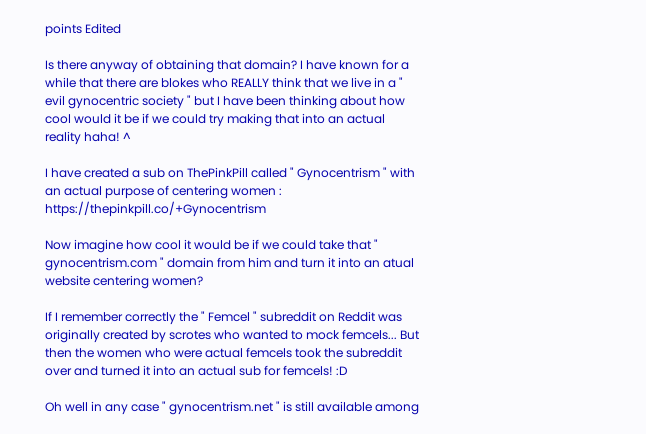points Edited

Is there anyway of obtaining that domain? I have known for a while that there are blokes who REALLY think that we live in a " evil gynocentric society " but I have been thinking about how cool would it be if we could try making that into an actual reality haha! ^

I have created a sub on ThePinkPill called " Gynocentrism " with an actual purpose of centering women : https://thepinkpill.co/+Gynocentrism

Now imagine how cool it would be if we could take that " gynocentrism.com " domain from him and turn it into an atual website centering women?

If I remember correctly the " Femcel " subreddit on Reddit was originally created by scrotes who wanted to mock femcels... But then the women who were actual femcels took the subreddit over and turned it into an actual sub for femcels! :D

Oh well in any case " gynocentrism.net " is still available among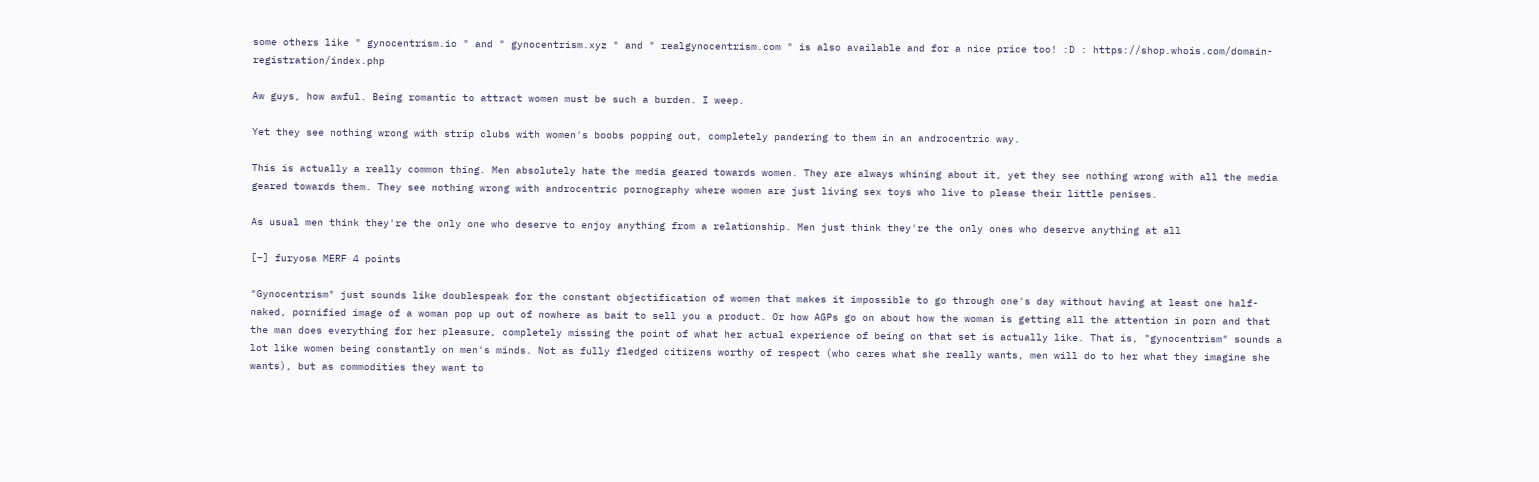some others like " gynocentrism.io " and " gynocentrism.xyz " and " realgynocentrism.com " is also available and for a nice price too! :D : https://shop.whois.com/domain-registration/index.php

Aw guys, how awful. Being romantic to attract women must be such a burden. I weep.

Yet they see nothing wrong with strip clubs with women's boobs popping out, completely pandering to them in an androcentric way.

This is actually a really common thing. Men absolutely hate the media geared towards women. They are always whining about it, yet they see nothing wrong with all the media geared towards them. They see nothing wrong with androcentric pornography where women are just living sex toys who live to please their little penises.

As usual men think they're the only one who deserve to enjoy anything from a relationship. Men just think they're the only ones who deserve anything at all

[–] furyosa MERF 4 points

"Gynocentrism" just sounds like doublespeak for the constant objectification of women that makes it impossible to go through one's day without having at least one half-naked, pornified image of a woman pop up out of nowhere as bait to sell you a product. Or how AGPs go on about how the woman is getting all the attention in porn and that the man does everything for her pleasure, completely missing the point of what her actual experience of being on that set is actually like. That is, "gynocentrism" sounds a lot like women being constantly on men's minds. Not as fully fledged citizens worthy of respect (who cares what she really wants, men will do to her what they imagine she wants), but as commodities they want to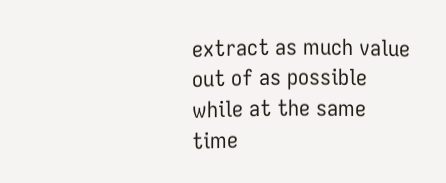extract as much value out of as possible while at the same time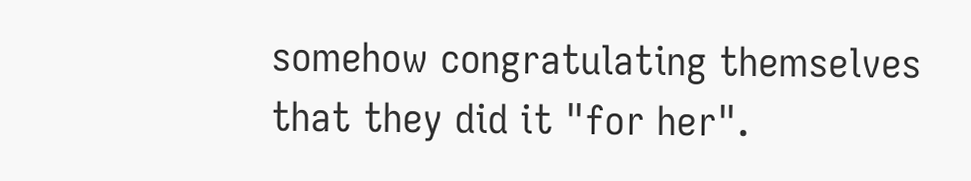somehow congratulating themselves that they did it "for her".